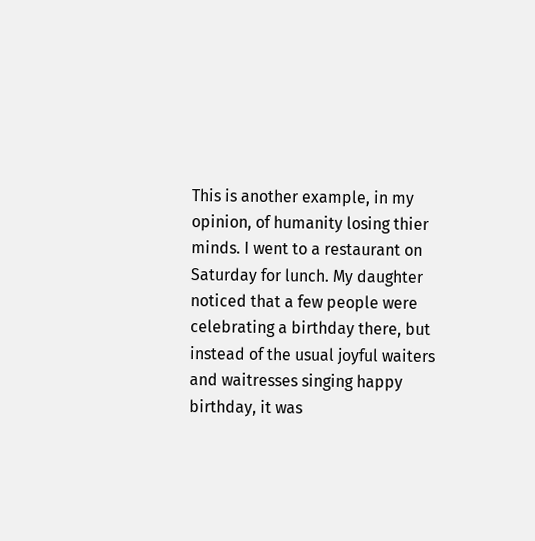This is another example, in my opinion, of humanity losing thier minds. I went to a restaurant on Saturday for lunch. My daughter noticed that a few people were celebrating a birthday there, but instead of the usual joyful waiters and waitresses singing happy birthday, it was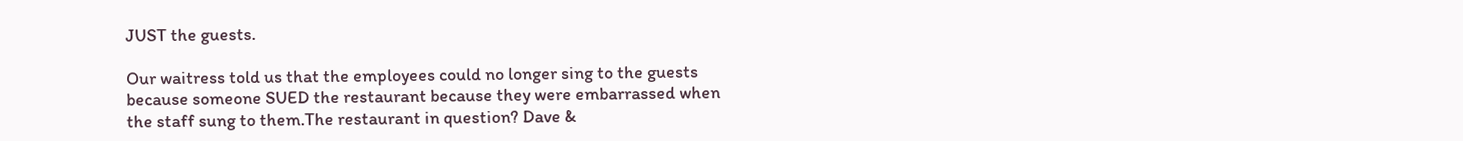JUST the guests.

Our waitress told us that the employees could no longer sing to the guests because someone SUED the restaurant because they were embarrassed when the staff sung to them.The restaurant in question? Dave &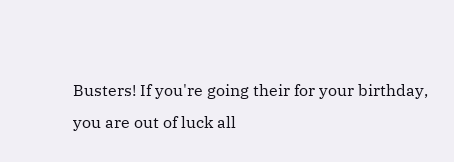Busters! If you're going their for your birthday, you are out of luck all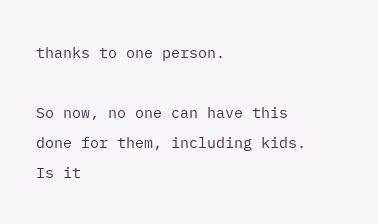thanks to one person.

So now, no one can have this done for them, including kids. Is it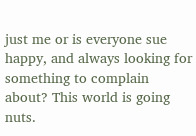just me or is everyone sue happy, and always looking for something to complain about? This world is going nuts.